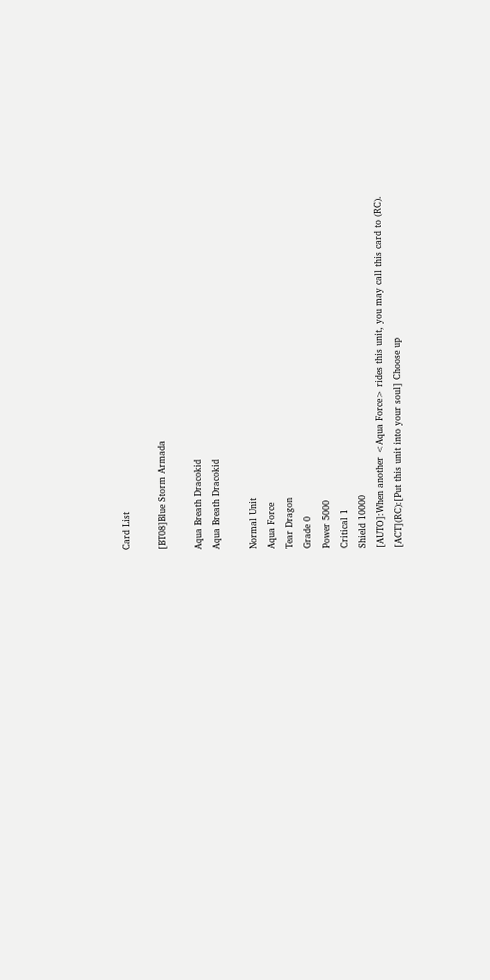Card List

[BT08]Blue Storm Armada

Aqua Breath Dracokid
Aqua Breath Dracokid

Normal Unit
Aqua Force
Tear Dragon
Grade 0
Power 5000
Critical 1
Shield 10000
[AUTO]:When another <Aqua Force> rides this unit, you may call this card to (RC).
[ACT](RC):[Put this unit into your soul] Choose up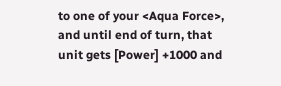to one of your <Aqua Force>, and until end of turn, that unit gets [Power] +1000 and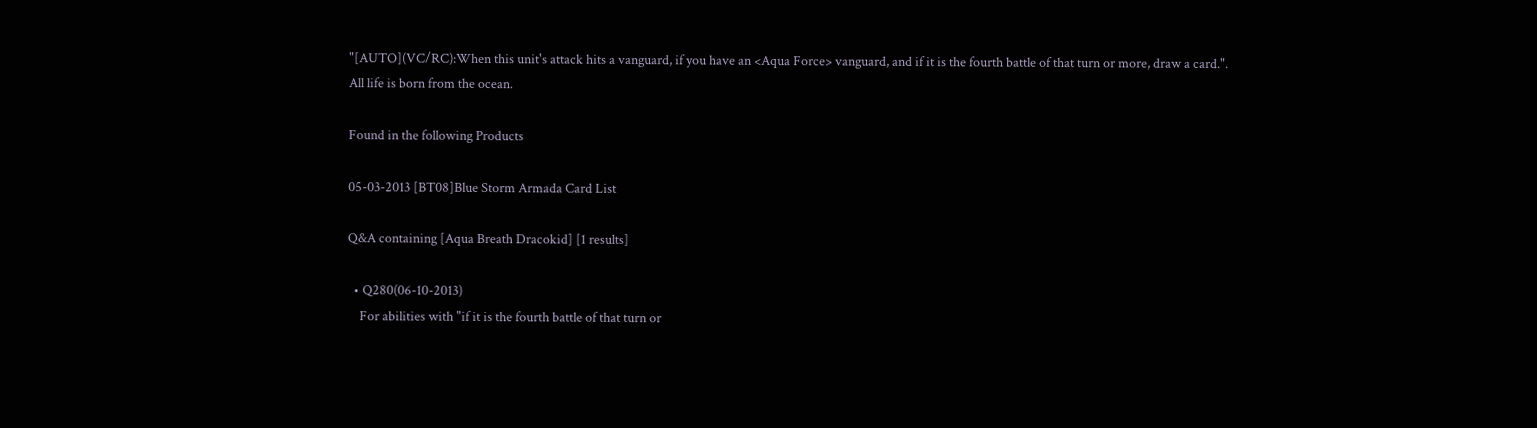"[AUTO](VC/RC):When this unit's attack hits a vanguard, if you have an <Aqua Force> vanguard, and if it is the fourth battle of that turn or more, draw a card.".
All life is born from the ocean.

Found in the following Products

05-03-2013 [BT08]Blue Storm Armada Card List

Q&A containing [Aqua Breath Dracokid] [1 results]

  • Q280(06-10-2013)
    For abilities with "if it is the fourth battle of that turn or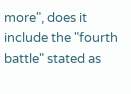more", does it include the "fourth battle" stated as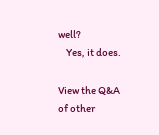well?
    Yes, it does.

View the Q&A
of other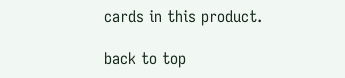cards in this product.

back to top